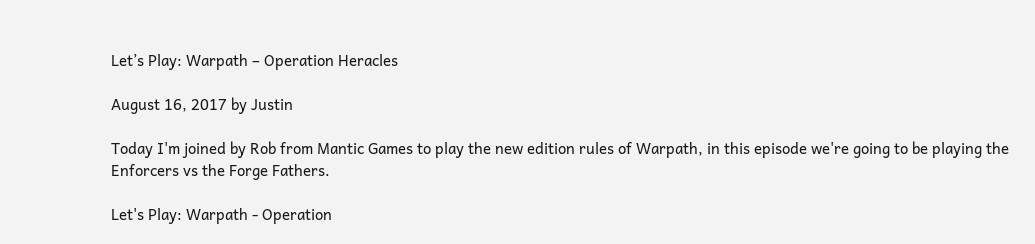Let’s Play: Warpath – Operation Heracles

August 16, 2017 by Justin

Today I'm joined by Rob from Mantic Games to play the new edition rules of Warpath, in this episode we're going to be playing the Enforcers vs the Forge Fathers.

Let's Play: Warpath - Operation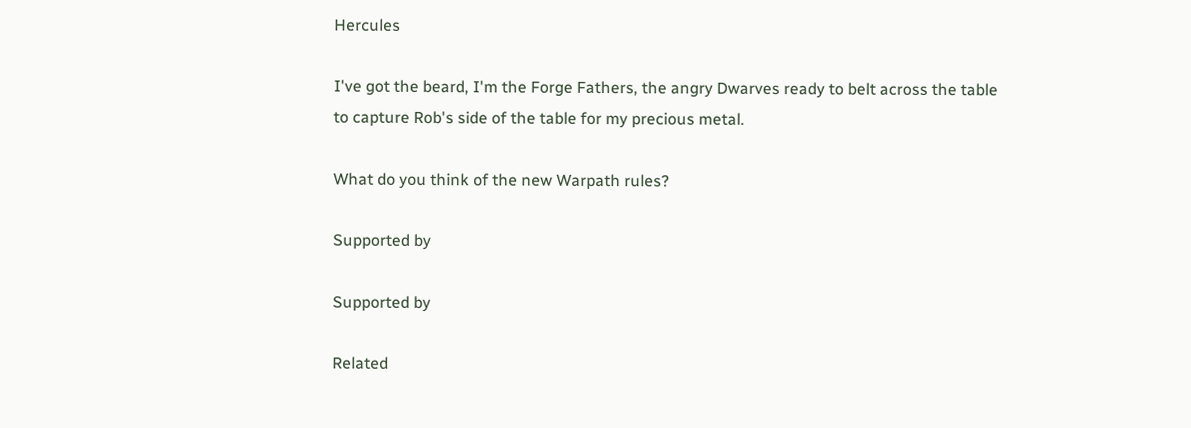Hercules

I've got the beard, I'm the Forge Fathers, the angry Dwarves ready to belt across the table to capture Rob's side of the table for my precious metal.

What do you think of the new Warpath rules?

Supported by

Supported by

Related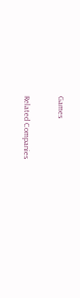Games

Related Companies